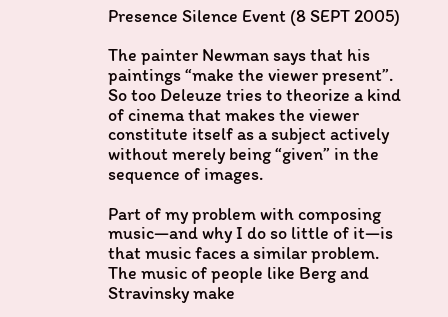Presence Silence Event (8 SEPT 2005)

The painter Newman says that his paintings “make the viewer present”. So too Deleuze tries to theorize a kind of cinema that makes the viewer constitute itself as a subject actively without merely being “given” in the sequence of images.

Part of my problem with composing music—and why I do so little of it—is that music faces a similar problem. The music of people like Berg and Stravinsky make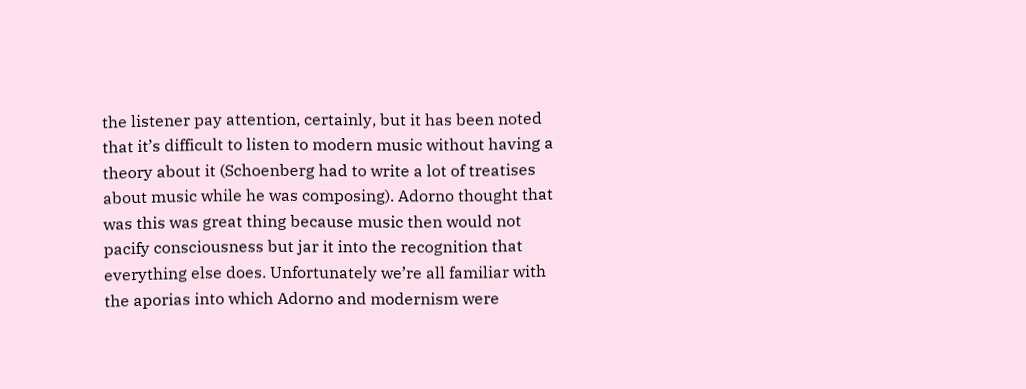the listener pay attention, certainly, but it has been noted that it’s difficult to listen to modern music without having a theory about it (Schoenberg had to write a lot of treatises about music while he was composing). Adorno thought that was this was great thing because music then would not pacify consciousness but jar it into the recognition that everything else does. Unfortunately we’re all familiar with the aporias into which Adorno and modernism were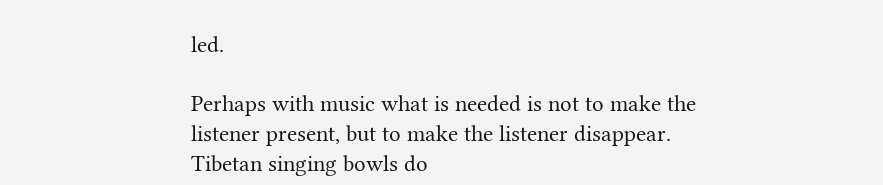led.

Perhaps with music what is needed is not to make the listener present, but to make the listener disappear. Tibetan singing bowls do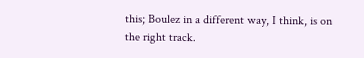this; Boulez in a different way, I think, is on the right track.